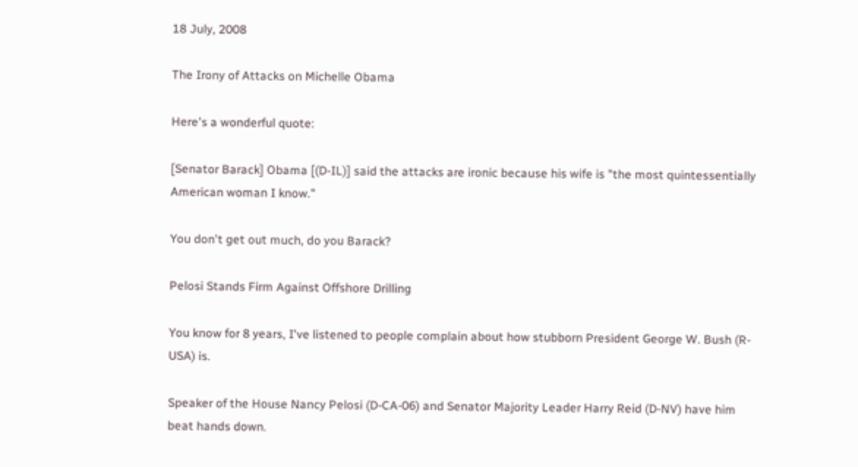18 July, 2008

The Irony of Attacks on Michelle Obama

Here's a wonderful quote:

[Senator Barack] Obama [(D-IL)] said the attacks are ironic because his wife is "the most quintessentially American woman I know."

You don't get out much, do you Barack?

Pelosi Stands Firm Against Offshore Drilling

You know for 8 years, I've listened to people complain about how stubborn President George W. Bush (R-USA) is.

Speaker of the House Nancy Pelosi (D-CA-06) and Senator Majority Leader Harry Reid (D-NV) have him beat hands down.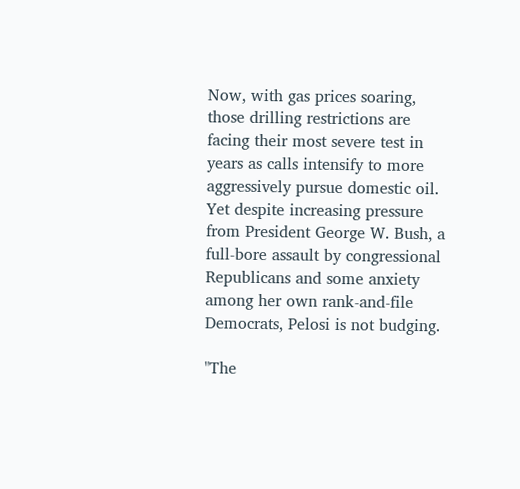Now, with gas prices soaring, those drilling restrictions are facing their most severe test in years as calls intensify to more aggressively pursue domestic oil. Yet despite increasing pressure from President George W. Bush, a full-bore assault by congressional Republicans and some anxiety among her own rank-and-file Democrats, Pelosi is not budging.

"The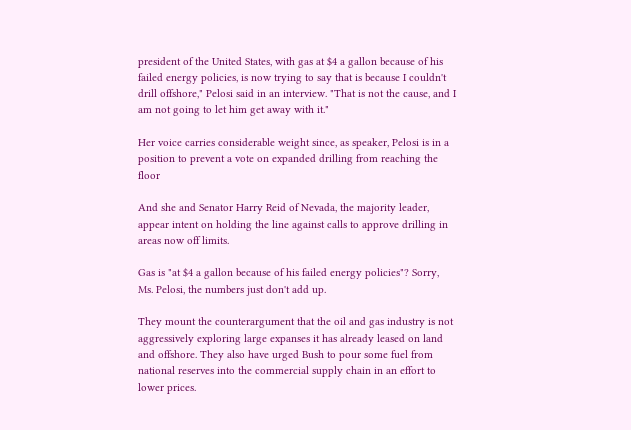president of the United States, with gas at $4 a gallon because of his failed energy policies, is now trying to say that is because I couldn't drill offshore," Pelosi said in an interview. "That is not the cause, and I am not going to let him get away with it."

Her voice carries considerable weight since, as speaker, Pelosi is in a position to prevent a vote on expanded drilling from reaching the floor

And she and Senator Harry Reid of Nevada, the majority leader, appear intent on holding the line against calls to approve drilling in areas now off limits.

Gas is "at $4 a gallon because of his failed energy policies"? Sorry, Ms. Pelosi, the numbers just don't add up.

They mount the counterargument that the oil and gas industry is not aggressively exploring large expanses it has already leased on land and offshore. They also have urged Bush to pour some fuel from national reserves into the commercial supply chain in an effort to lower prices.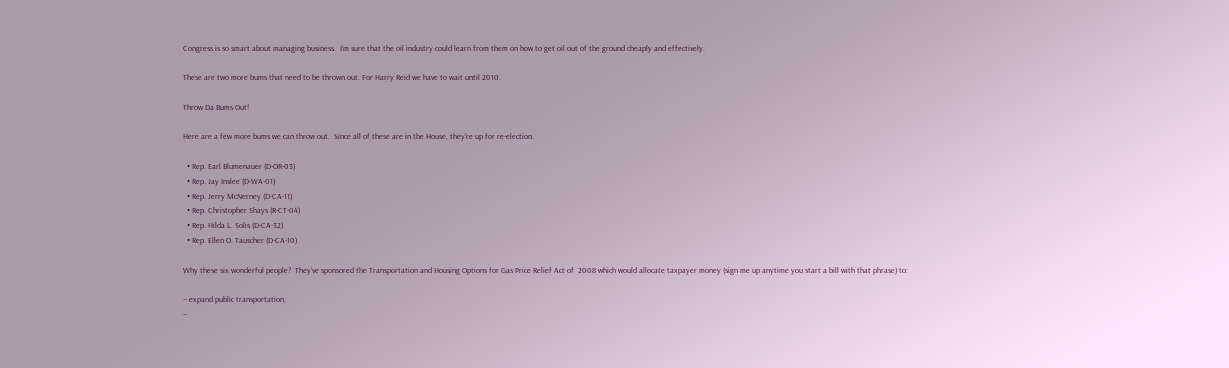Congress is so smart about managing business.  I'm sure that the oil industry could learn from them on how to get oil out of the ground cheaply and effectively.

These are two more bums that need to be thrown out. For Harry Reid we have to wait until 2010.

Throw Da Bums Out!

Here are a few more bums we can throw out.  Since all of these are in the House, they're up for re-election.

  • Rep. Earl Blumenauer (D-OR-03)
  • Rep. Jay Inslee (D-WA-01)
  • Rep. Jerry McNerney (D-CA-11)
  • Rep. Christopher Shays (R-CT-04)
  • Rep. Hilda L. Solis (D-CA-32)
  • Rep. Ellen O. Tauscher (D-CA-10)

Why these six wonderful people?  They've sponsored the Transportation and Housing Options for Gas Price Relief Act of  2008 which would allocate taxpayer money (sign me up anytime you start a bill with that phrase) to:

-- expand public transportation;
--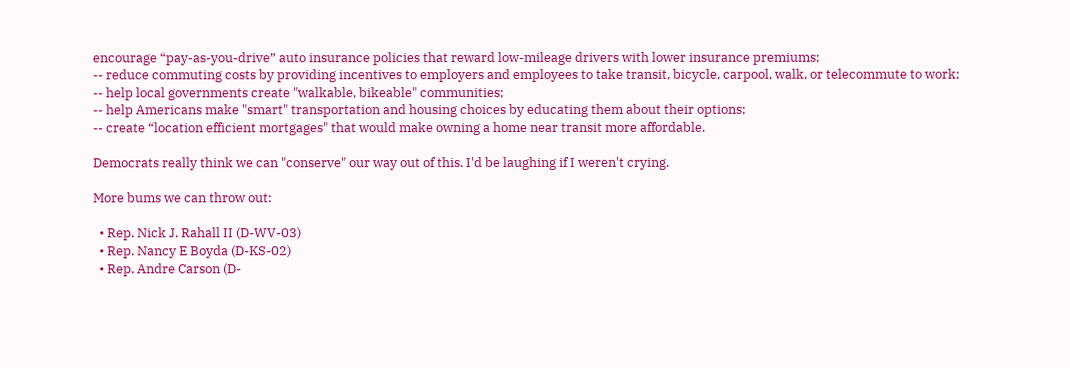encourage “pay-as-you-drive” auto insurance policies that reward low-mileage drivers with lower insurance premiums;
-- reduce commuting costs by providing incentives to employers and employees to take transit, bicycle, carpool, walk, or telecommute to work;
-- help local governments create "walkable, bikeable" communities;
-- help Americans make "smart" transportation and housing choices by educating them about their options;
-- create “location efficient mortgages" that would make owning a home near transit more affordable.

Democrats really think we can "conserve" our way out of this. I'd be laughing if I weren't crying.

More bums we can throw out:

  • Rep. Nick J. Rahall II (D-WV-03)
  • Rep. Nancy E Boyda (D-KS-02)
  • Rep. Andre Carson (D-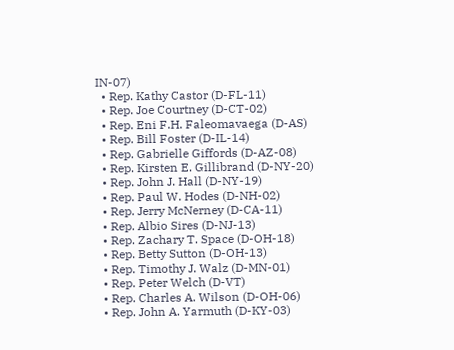IN-07)
  • Rep. Kathy Castor (D-FL-11)
  • Rep. Joe Courtney (D-CT-02)
  • Rep. Eni F.H. Faleomavaega (D-AS)
  • Rep. Bill Foster (D-IL-14)
  • Rep. Gabrielle Giffords (D-AZ-08)
  • Rep. Kirsten E. Gillibrand (D-NY-20)
  • Rep. John J. Hall (D-NY-19)
  • Rep. Paul W. Hodes (D-NH-02)
  • Rep. Jerry McNerney (D-CA-11)
  • Rep. Albio Sires (D-NJ-13)
  • Rep. Zachary T. Space (D-OH-18)
  • Rep. Betty Sutton (D-OH-13)
  • Rep. Timothy J. Walz (D-MN-01)
  • Rep. Peter Welch (D-VT)
  • Rep. Charles A. Wilson (D-OH-06)
  • Rep. John A. Yarmuth (D-KY-03)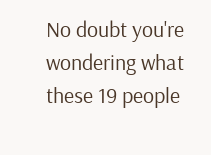No doubt you're wondering what these 19 people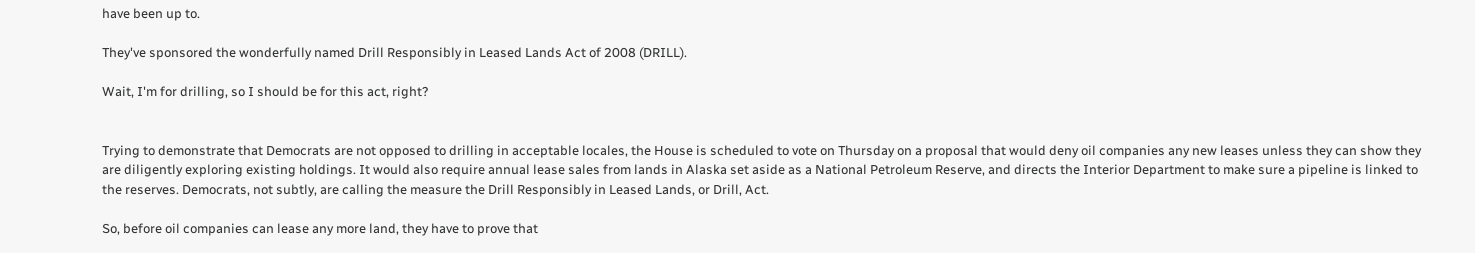have been up to.

They've sponsored the wonderfully named Drill Responsibly in Leased Lands Act of 2008 (DRILL).

Wait, I'm for drilling, so I should be for this act, right?


Trying to demonstrate that Democrats are not opposed to drilling in acceptable locales, the House is scheduled to vote on Thursday on a proposal that would deny oil companies any new leases unless they can show they are diligently exploring existing holdings. It would also require annual lease sales from lands in Alaska set aside as a National Petroleum Reserve, and directs the Interior Department to make sure a pipeline is linked to the reserves. Democrats, not subtly, are calling the measure the Drill Responsibly in Leased Lands, or Drill, Act.

So, before oil companies can lease any more land, they have to prove that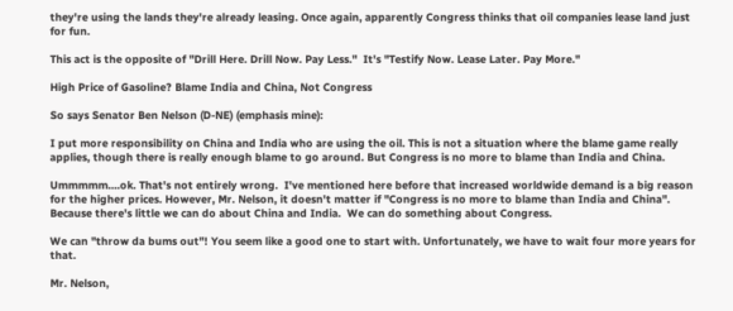they're using the lands they're already leasing. Once again, apparently Congress thinks that oil companies lease land just for fun.

This act is the opposite of "Drill Here. Drill Now. Pay Less."  It's "Testify Now. Lease Later. Pay More."

High Price of Gasoline? Blame India and China, Not Congress

So says Senator Ben Nelson (D-NE) (emphasis mine):

I put more responsibility on China and India who are using the oil. This is not a situation where the blame game really applies, though there is really enough blame to go around. But Congress is no more to blame than India and China.

Ummmmm....ok. That's not entirely wrong.  I've mentioned here before that increased worldwide demand is a big reason for the higher prices. However, Mr. Nelson, it doesn't matter if "Congress is no more to blame than India and China". Because there's little we can do about China and India.  We can do something about Congress.

We can "throw da bums out"! You seem like a good one to start with. Unfortunately, we have to wait four more years for that.

Mr. Nelson,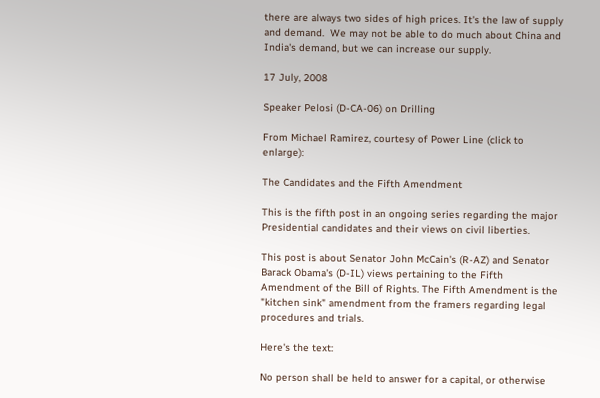there are always two sides of high prices. It's the law of supply and demand.  We may not be able to do much about China and India's demand, but we can increase our supply.

17 July, 2008

Speaker Pelosi (D-CA-06) on Drilling

From Michael Ramirez, courtesy of Power Line (click to enlarge):

The Candidates and the Fifth Amendment

This is the fifth post in an ongoing series regarding the major Presidential candidates and their views on civil liberties.

This post is about Senator John McCain's (R-AZ) and Senator Barack Obama's (D-IL) views pertaining to the Fifth Amendment of the Bill of Rights. The Fifth Amendment is the "kitchen sink" amendment from the framers regarding legal procedures and trials.

Here's the text:

No person shall be held to answer for a capital, or otherwise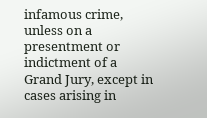infamous crime, unless on a presentment or indictment of a Grand Jury, except in cases arising in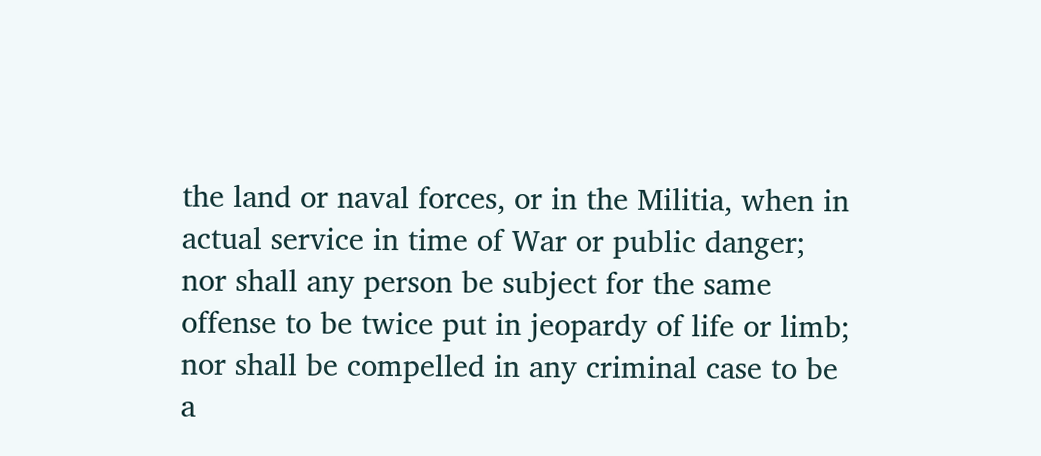the land or naval forces, or in the Militia, when in actual service in time of War or public danger; nor shall any person be subject for the same offense to be twice put in jeopardy of life or limb; nor shall be compelled in any criminal case to be a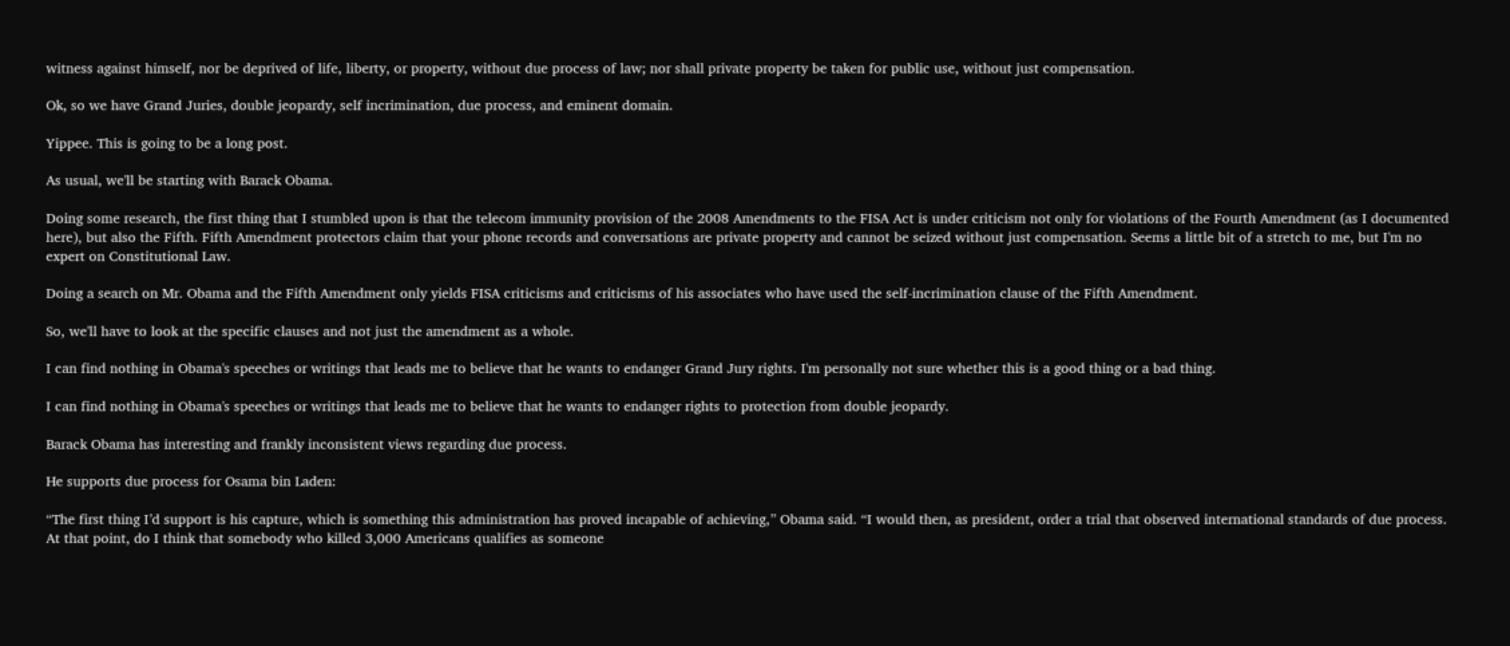witness against himself, nor be deprived of life, liberty, or property, without due process of law; nor shall private property be taken for public use, without just compensation.

Ok, so we have Grand Juries, double jeopardy, self incrimination, due process, and eminent domain.

Yippee. This is going to be a long post.

As usual, we'll be starting with Barack Obama.

Doing some research, the first thing that I stumbled upon is that the telecom immunity provision of the 2008 Amendments to the FISA Act is under criticism not only for violations of the Fourth Amendment (as I documented here), but also the Fifth. Fifth Amendment protectors claim that your phone records and conversations are private property and cannot be seized without just compensation. Seems a little bit of a stretch to me, but I'm no expert on Constitutional Law.

Doing a search on Mr. Obama and the Fifth Amendment only yields FISA criticisms and criticisms of his associates who have used the self-incrimination clause of the Fifth Amendment.

So, we'll have to look at the specific clauses and not just the amendment as a whole.

I can find nothing in Obama's speeches or writings that leads me to believe that he wants to endanger Grand Jury rights. I'm personally not sure whether this is a good thing or a bad thing.

I can find nothing in Obama's speeches or writings that leads me to believe that he wants to endanger rights to protection from double jeopardy.

Barack Obama has interesting and frankly inconsistent views regarding due process.

He supports due process for Osama bin Laden:

“The first thing I’d support is his capture, which is something this administration has proved incapable of achieving,” Obama said. “I would then, as president, order a trial that observed international standards of due process. At that point, do I think that somebody who killed 3,000 Americans qualifies as someone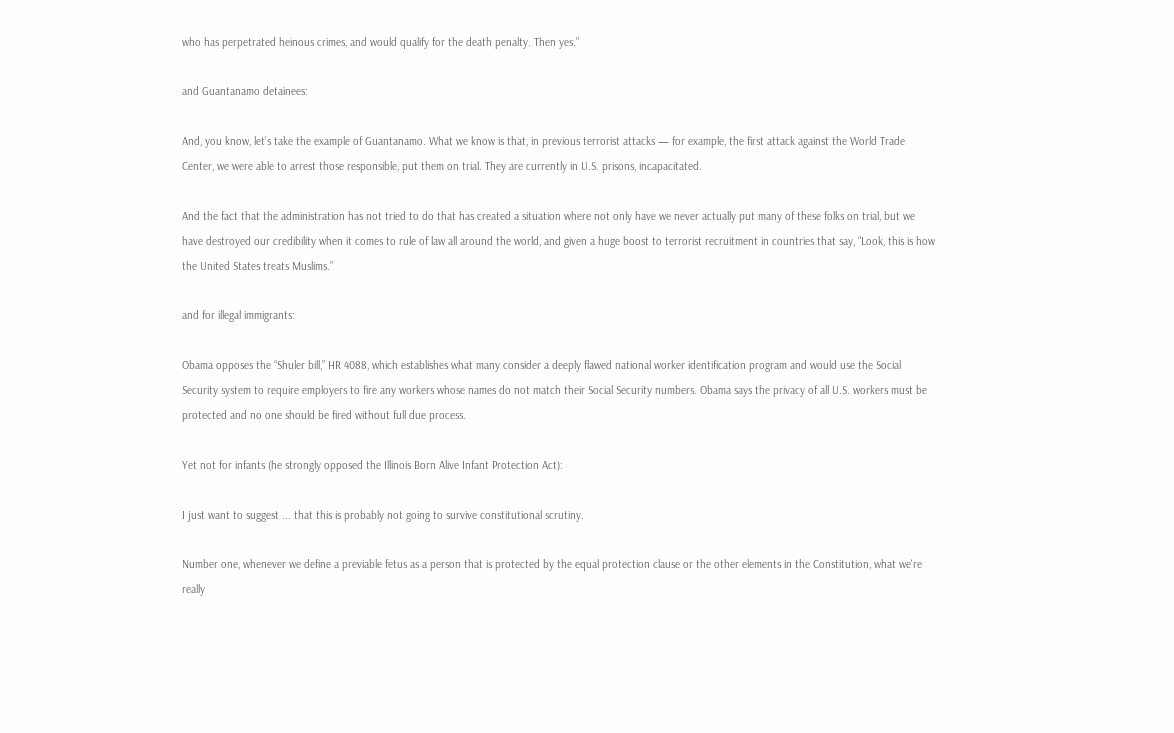who has perpetrated heinous crimes, and would qualify for the death penalty. Then yes.”

and Guantanamo detainees:

And, you know, let’s take the example of Guantanamo. What we know is that, in previous terrorist attacks — for example, the first attack against the World Trade Center, we were able to arrest those responsible, put them on trial. They are currently in U.S. prisons, incapacitated.

And the fact that the administration has not tried to do that has created a situation where not only have we never actually put many of these folks on trial, but we have destroyed our credibility when it comes to rule of law all around the world, and given a huge boost to terrorist recruitment in countries that say, “Look, this is how the United States treats Muslims.”

and for illegal immigrants:

Obama opposes the “Shuler bill,” HR 4088, which establishes what many consider a deeply flawed national worker identification program and would use the Social Security system to require employers to fire any workers whose names do not match their Social Security numbers. Obama says the privacy of all U.S. workers must be protected and no one should be fired without full due process.

Yet not for infants (he strongly opposed the Illinois Born Alive Infant Protection Act):

I just want to suggest ... that this is probably not going to survive constitutional scrutiny.

Number one, whenever we define a previable fetus as a person that is protected by the equal protection clause or the other elements in the Constitution, what we're really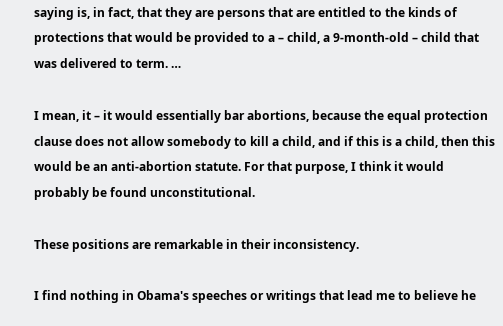saying is, in fact, that they are persons that are entitled to the kinds of protections that would be provided to a – child, a 9-month-old – child that was delivered to term. …

I mean, it – it would essentially bar abortions, because the equal protection clause does not allow somebody to kill a child, and if this is a child, then this would be an anti-abortion statute. For that purpose, I think it would probably be found unconstitutional.

These positions are remarkable in their inconsistency.

I find nothing in Obama's speeches or writings that lead me to believe he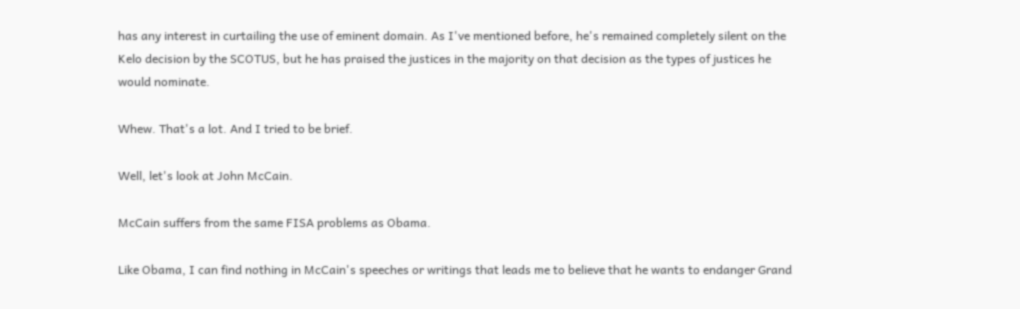has any interest in curtailing the use of eminent domain. As I've mentioned before, he's remained completely silent on the Kelo decision by the SCOTUS, but he has praised the justices in the majority on that decision as the types of justices he would nominate.

Whew. That's a lot. And I tried to be brief.

Well, let's look at John McCain.

McCain suffers from the same FISA problems as Obama.

Like Obama, I can find nothing in McCain's speeches or writings that leads me to believe that he wants to endanger Grand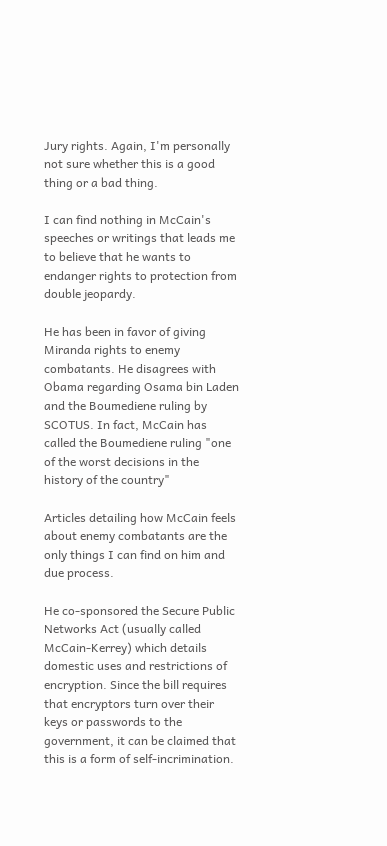Jury rights. Again, I'm personally not sure whether this is a good thing or a bad thing.

I can find nothing in McCain's speeches or writings that leads me to believe that he wants to endanger rights to protection from double jeopardy.

He has been in favor of giving Miranda rights to enemy combatants. He disagrees with Obama regarding Osama bin Laden and the Boumediene ruling by SCOTUS. In fact, McCain has called the Boumediene ruling "one of the worst decisions in the history of the country"

Articles detailing how McCain feels about enemy combatants are the only things I can find on him and due process.

He co-sponsored the Secure Public Networks Act (usually called McCain-Kerrey) which details domestic uses and restrictions of encryption. Since the bill requires that encryptors turn over their keys or passwords to the government, it can be claimed that this is a form of self-incrimination.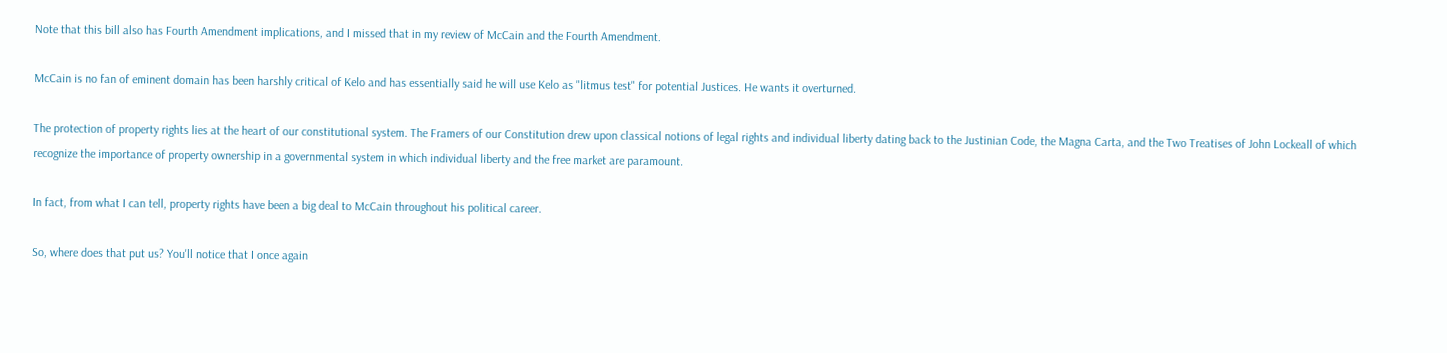Note that this bill also has Fourth Amendment implications, and I missed that in my review of McCain and the Fourth Amendment.

McCain is no fan of eminent domain has been harshly critical of Kelo and has essentially said he will use Kelo as "litmus test" for potential Justices. He wants it overturned.

The protection of property rights lies at the heart of our constitutional system. The Framers of our Constitution drew upon classical notions of legal rights and individual liberty dating back to the Justinian Code, the Magna Carta, and the Two Treatises of John Lockeall of which recognize the importance of property ownership in a governmental system in which individual liberty and the free market are paramount.

In fact, from what I can tell, property rights have been a big deal to McCain throughout his political career.

So, where does that put us? You'll notice that I once again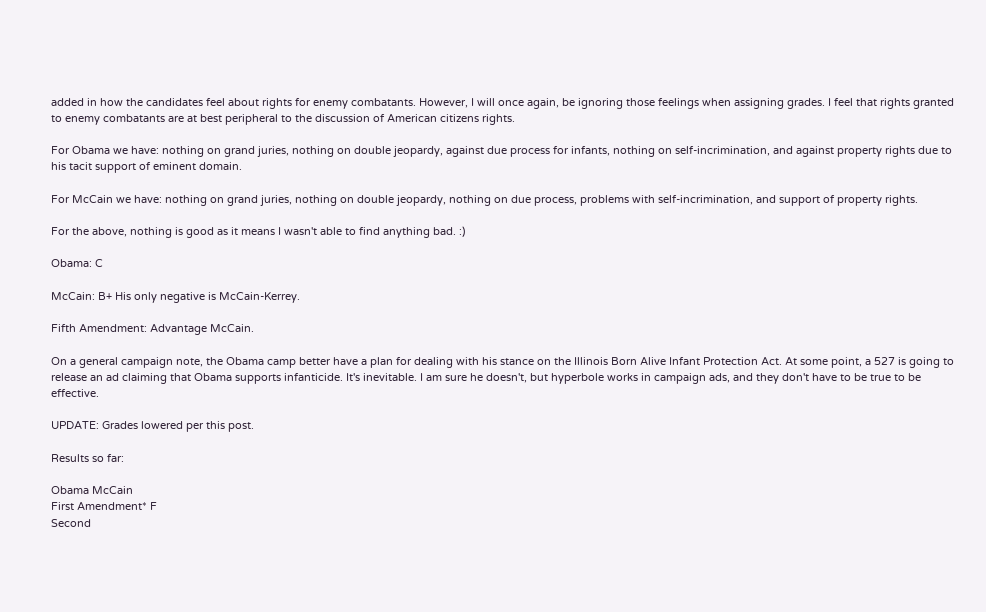added in how the candidates feel about rights for enemy combatants. However, I will once again, be ignoring those feelings when assigning grades. I feel that rights granted to enemy combatants are at best peripheral to the discussion of American citizens rights.

For Obama we have: nothing on grand juries, nothing on double jeopardy, against due process for infants, nothing on self-incrimination, and against property rights due to his tacit support of eminent domain.

For McCain we have: nothing on grand juries, nothing on double jeopardy, nothing on due process, problems with self-incrimination, and support of property rights.

For the above, nothing is good as it means I wasn't able to find anything bad. :)

Obama: C

McCain: B+ His only negative is McCain-Kerrey.

Fifth Amendment: Advantage McCain.

On a general campaign note, the Obama camp better have a plan for dealing with his stance on the Illinois Born Alive Infant Protection Act. At some point, a 527 is going to release an ad claiming that Obama supports infanticide. It's inevitable. I am sure he doesn't, but hyperbole works in campaign ads, and they don't have to be true to be effective.

UPDATE: Grades lowered per this post.

Results so far:

Obama McCain
First Amendment* F
Second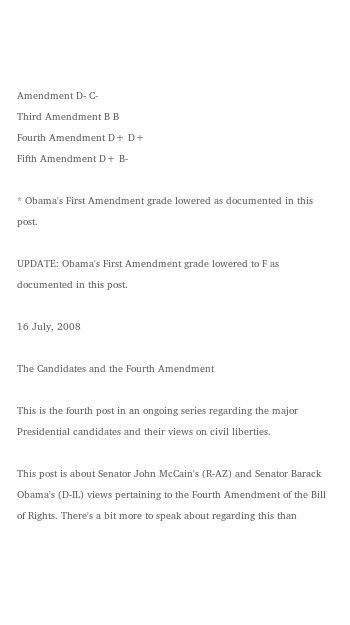Amendment D- C-
Third Amendment B B
Fourth Amendment D+ D+
Fifth Amendment D+ B-

* Obama's First Amendment grade lowered as documented in this post.

UPDATE: Obama's First Amendment grade lowered to F as documented in this post.

16 July, 2008

The Candidates and the Fourth Amendment

This is the fourth post in an ongoing series regarding the major Presidential candidates and their views on civil liberties.

This post is about Senator John McCain's (R-AZ) and Senator Barack Obama's (D-IL) views pertaining to the Fourth Amendment of the Bill of Rights. There's a bit more to speak about regarding this than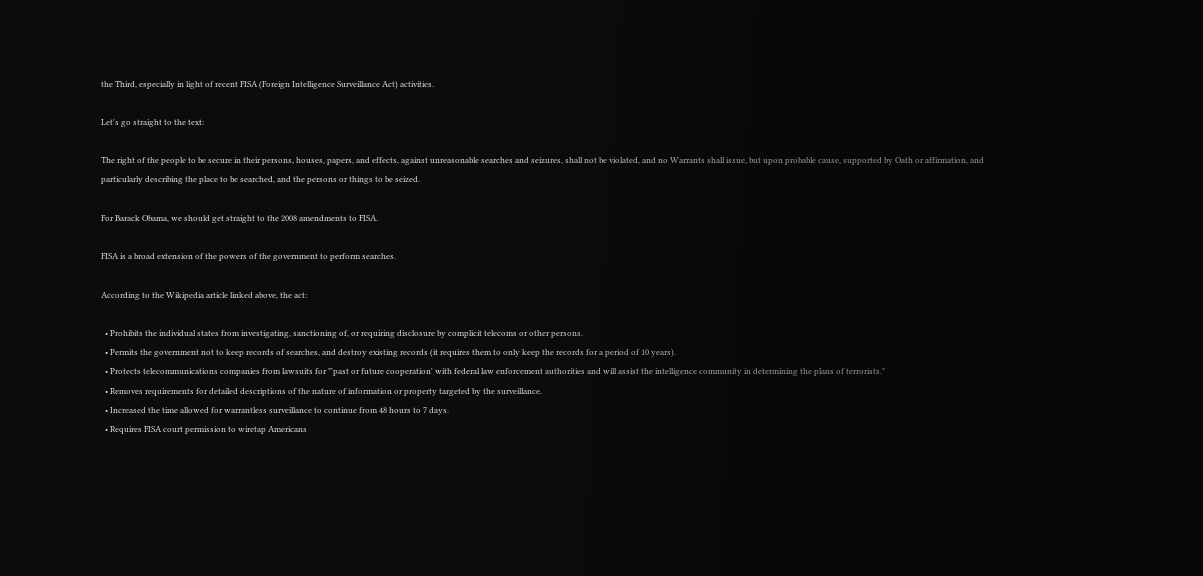the Third, especially in light of recent FISA (Foreign Intelligence Surveillance Act) activities.

Let's go straight to the text:

The right of the people to be secure in their persons, houses, papers, and effects, against unreasonable searches and seizures, shall not be violated, and no Warrants shall issue, but upon probable cause, supported by Oath or affirmation, and particularly describing the place to be searched, and the persons or things to be seized.

For Barack Obama, we should get straight to the 2008 amendments to FISA.

FISA is a broad extension of the powers of the government to perform searches.

According to the Wikipedia article linked above, the act:

  • Prohibits the individual states from investigating, sanctioning of, or requiring disclosure by complicit telecoms or other persons.
  • Permits the government not to keep records of searches, and destroy existing records (it requires them to only keep the records for a period of 10 years).
  • Protects telecommunications companies from lawsuits for "'past or future cooperation' with federal law enforcement authorities and will assist the intelligence community in determining the plans of terrorists."
  • Removes requirements for detailed descriptions of the nature of information or property targeted by the surveillance.
  • Increased the time allowed for warrantless surveillance to continue from 48 hours to 7 days.
  • Requires FISA court permission to wiretap Americans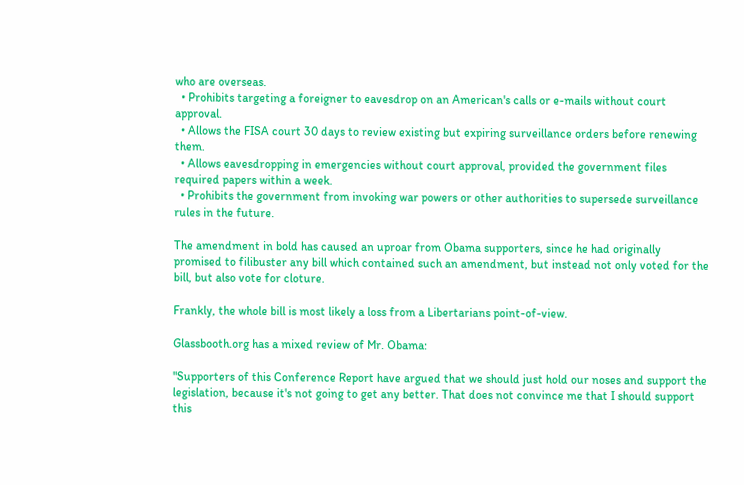who are overseas.
  • Prohibits targeting a foreigner to eavesdrop on an American's calls or e-mails without court approval.
  • Allows the FISA court 30 days to review existing but expiring surveillance orders before renewing them.
  • Allows eavesdropping in emergencies without court approval, provided the government files required papers within a week.
  • Prohibits the government from invoking war powers or other authorities to supersede surveillance rules in the future.

The amendment in bold has caused an uproar from Obama supporters, since he had originally promised to filibuster any bill which contained such an amendment, but instead not only voted for the bill, but also vote for cloture.

Frankly, the whole bill is most likely a loss from a Libertarians point-of-view.

Glassbooth.org has a mixed review of Mr. Obama:

"Supporters of this Conference Report have argued that we should just hold our noses and support the legislation, because it's not going to get any better. That does not convince me that I should support this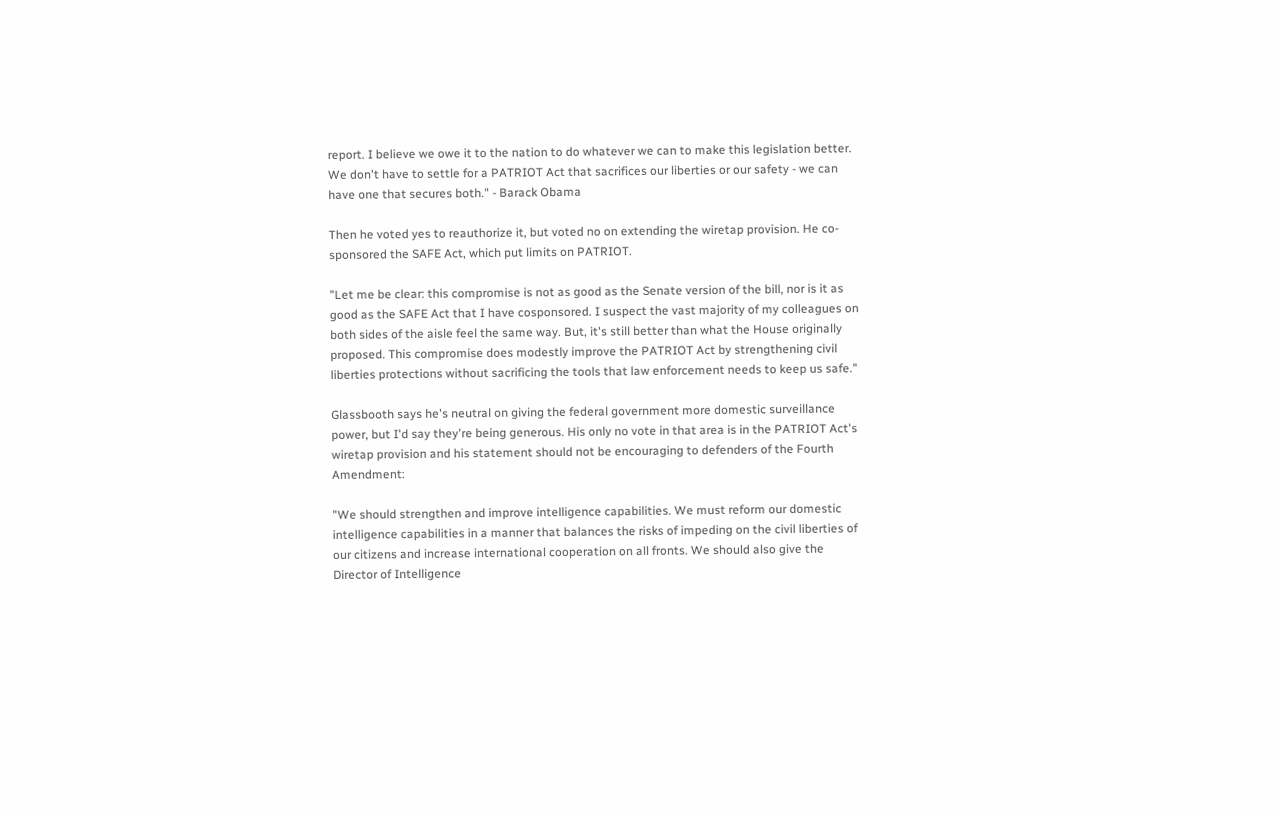report. I believe we owe it to the nation to do whatever we can to make this legislation better. We don't have to settle for a PATRIOT Act that sacrifices our liberties or our safety - we can have one that secures both." - Barack Obama

Then he voted yes to reauthorize it, but voted no on extending the wiretap provision. He co-sponsored the SAFE Act, which put limits on PATRIOT.

"Let me be clear: this compromise is not as good as the Senate version of the bill, nor is it as good as the SAFE Act that I have cosponsored. I suspect the vast majority of my colleagues on both sides of the aisle feel the same way. But, it's still better than what the House originally proposed. This compromise does modestly improve the PATRIOT Act by strengthening civil liberties protections without sacrificing the tools that law enforcement needs to keep us safe."

Glassbooth says he's neutral on giving the federal government more domestic surveillance power, but I'd say they're being generous. His only no vote in that area is in the PATRIOT Act's wiretap provision and his statement should not be encouraging to defenders of the Fourth Amendment:

"We should strengthen and improve intelligence capabilities. We must reform our domestic intelligence capabilities in a manner that balances the risks of impeding on the civil liberties of our citizens and increase international cooperation on all fronts. We should also give the Director of Intelligence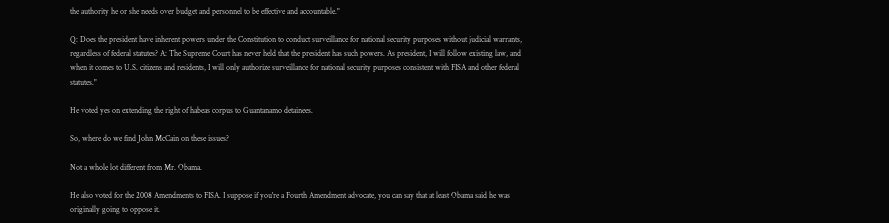the authority he or she needs over budget and personnel to be effective and accountable."

Q: Does the president have inherent powers under the Constitution to conduct surveillance for national security purposes without judicial warrants, regardless of federal statutes? A: The Supreme Court has never held that the president has such powers. As president, I will follow existing law, and when it comes to U.S. citizens and residents, I will only authorize surveillance for national security purposes consistent with FISA and other federal statutes."

He voted yes on extending the right of habeas corpus to Guantanamo detainees.

So, where do we find John McCain on these issues?

Not a whole lot different from Mr. Obama.

He also voted for the 2008 Amendments to FISA. I suppose if you're a Fourth Amendment advocate, you can say that at least Obama said he was originally going to oppose it.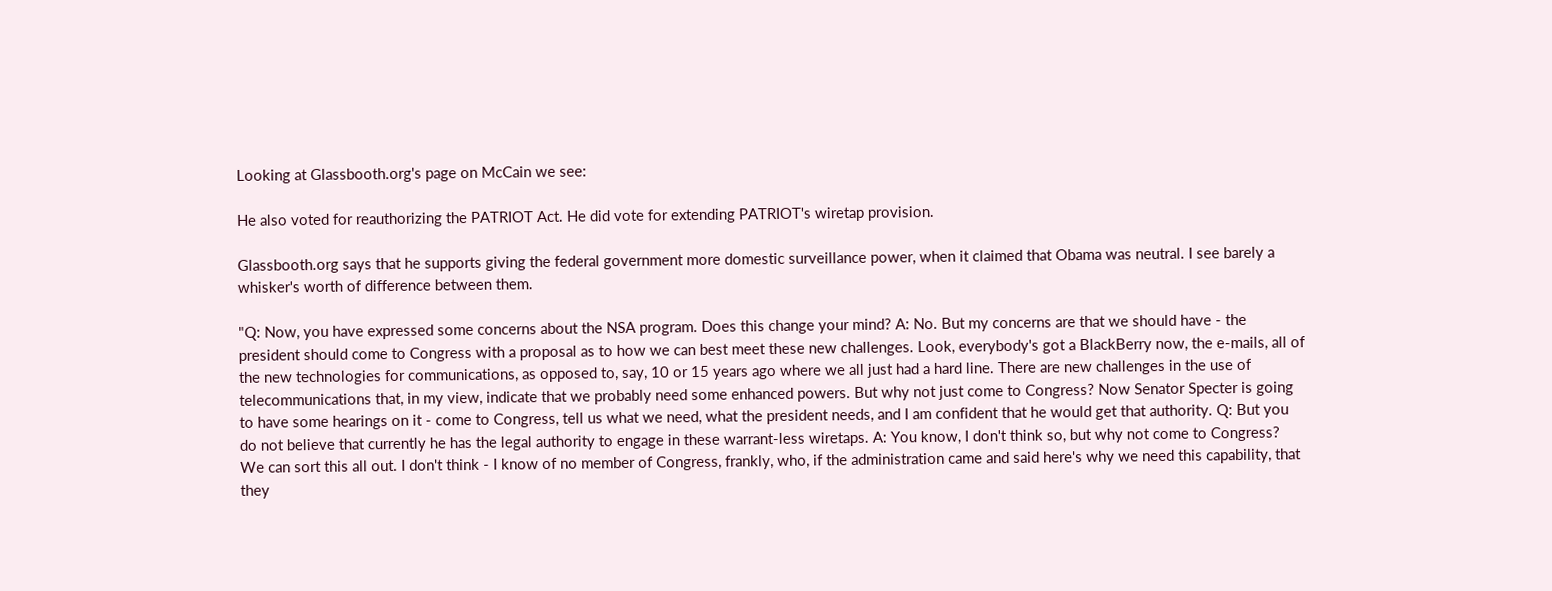Looking at Glassbooth.org's page on McCain we see:

He also voted for reauthorizing the PATRIOT Act. He did vote for extending PATRIOT's wiretap provision.

Glassbooth.org says that he supports giving the federal government more domestic surveillance power, when it claimed that Obama was neutral. I see barely a whisker's worth of difference between them.

"Q: Now, you have expressed some concerns about the NSA program. Does this change your mind? A: No. But my concerns are that we should have - the president should come to Congress with a proposal as to how we can best meet these new challenges. Look, everybody's got a BlackBerry now, the e-mails, all of the new technologies for communications, as opposed to, say, 10 or 15 years ago where we all just had a hard line. There are new challenges in the use of telecommunications that, in my view, indicate that we probably need some enhanced powers. But why not just come to Congress? Now Senator Specter is going to have some hearings on it - come to Congress, tell us what we need, what the president needs, and I am confident that he would get that authority. Q: But you do not believe that currently he has the legal authority to engage in these warrant-less wiretaps. A: You know, I don't think so, but why not come to Congress? We can sort this all out. I don't think - I know of no member of Congress, frankly, who, if the administration came and said here's why we need this capability, that they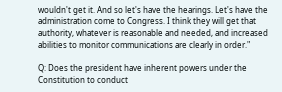wouldn't get it. And so let's have the hearings. Let's have the administration come to Congress. I think they will get that authority, whatever is reasonable and needed, and increased abilities to monitor communications are clearly in order."

Q: Does the president have inherent powers under the Constitution to conduct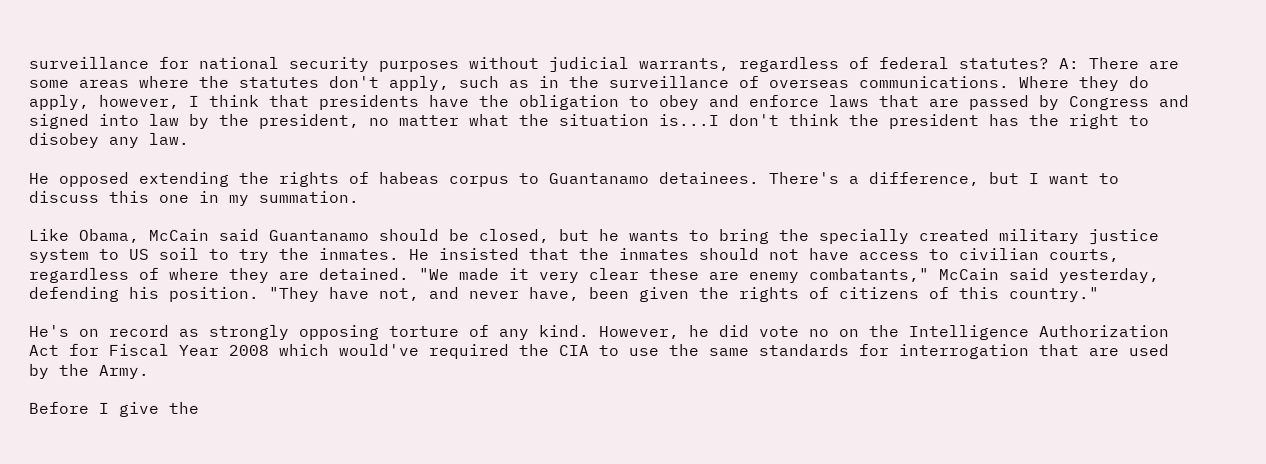surveillance for national security purposes without judicial warrants, regardless of federal statutes? A: There are some areas where the statutes don't apply, such as in the surveillance of overseas communications. Where they do apply, however, I think that presidents have the obligation to obey and enforce laws that are passed by Congress and signed into law by the president, no matter what the situation is...I don't think the president has the right to disobey any law.

He opposed extending the rights of habeas corpus to Guantanamo detainees. There's a difference, but I want to discuss this one in my summation.

Like Obama, McCain said Guantanamo should be closed, but he wants to bring the specially created military justice system to US soil to try the inmates. He insisted that the inmates should not have access to civilian courts, regardless of where they are detained. "We made it very clear these are enemy combatants," McCain said yesterday, defending his position. "They have not, and never have, been given the rights of citizens of this country."

He's on record as strongly opposing torture of any kind. However, he did vote no on the Intelligence Authorization Act for Fiscal Year 2008 which would've required the CIA to use the same standards for interrogation that are used by the Army.

Before I give the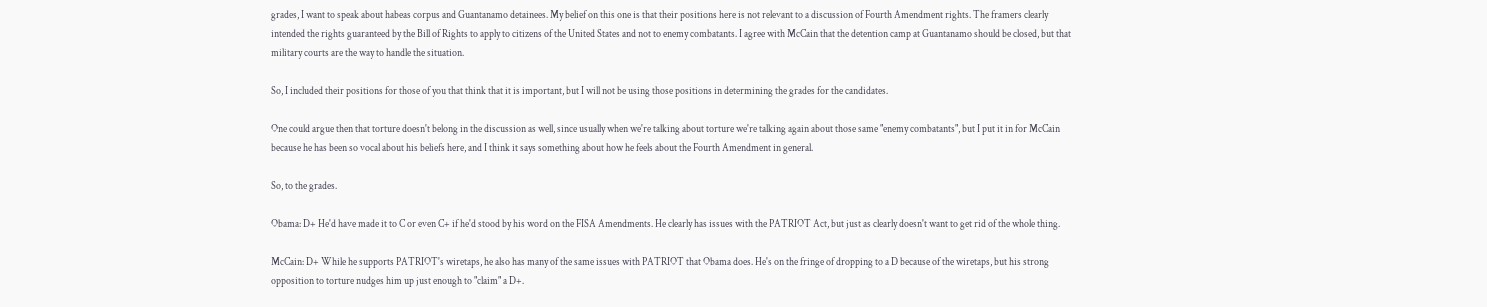grades, I want to speak about habeas corpus and Guantanamo detainees. My belief on this one is that their positions here is not relevant to a discussion of Fourth Amendment rights. The framers clearly intended the rights guaranteed by the Bill of Rights to apply to citizens of the United States and not to enemy combatants. I agree with McCain that the detention camp at Guantanamo should be closed, but that military courts are the way to handle the situation.

So, I included their positions for those of you that think that it is important, but I will not be using those positions in determining the grades for the candidates.

One could argue then that torture doesn't belong in the discussion as well, since usually when we're talking about torture we're talking again about those same "enemy combatants", but I put it in for McCain because he has been so vocal about his beliefs here, and I think it says something about how he feels about the Fourth Amendment in general.

So, to the grades.

Obama: D+ He'd have made it to C or even C+ if he'd stood by his word on the FISA Amendments. He clearly has issues with the PATRIOT Act, but just as clearly doesn't want to get rid of the whole thing.

McCain: D+ While he supports PATRIOT's wiretaps, he also has many of the same issues with PATRIOT that Obama does. He's on the fringe of dropping to a D because of the wiretaps, but his strong opposition to torture nudges him up just enough to "claim" a D+.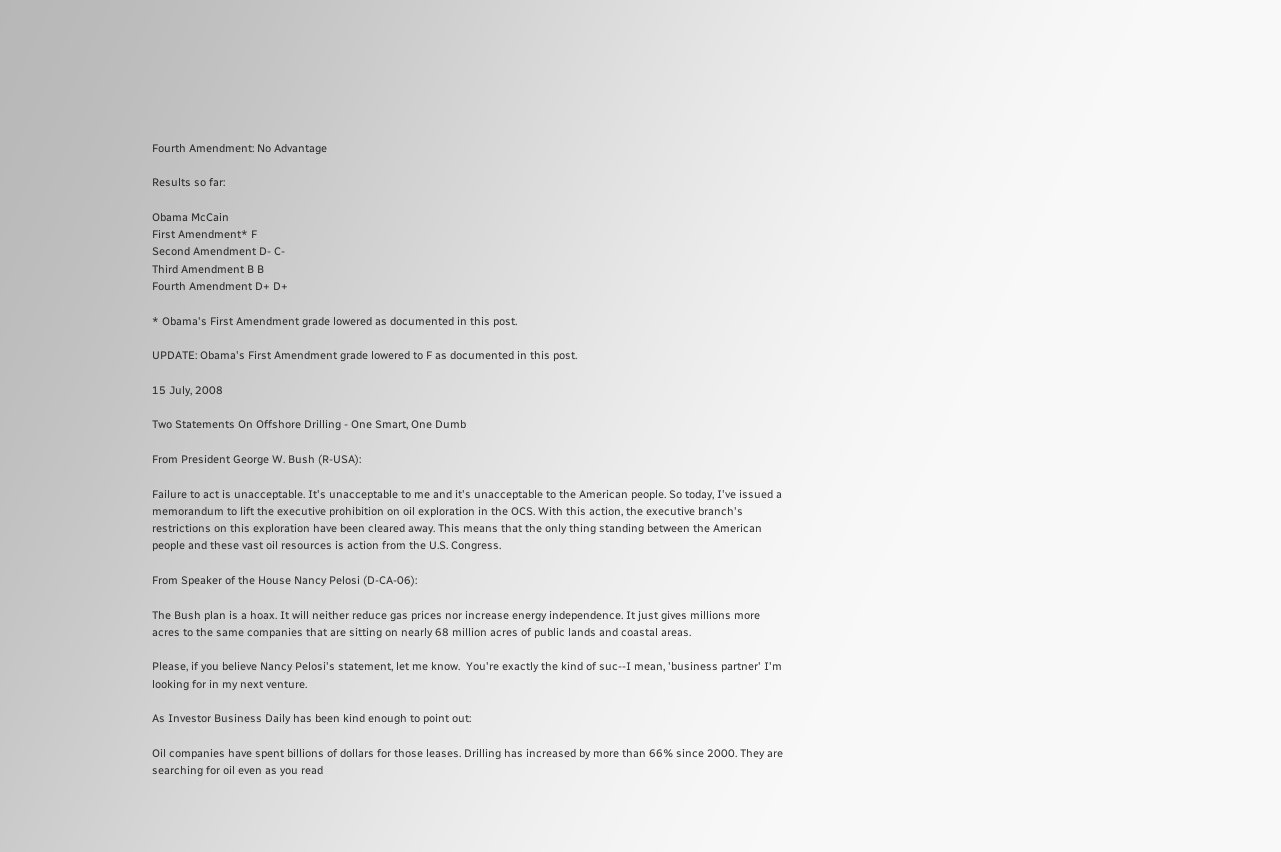Fourth Amendment: No Advantage

Results so far:

Obama McCain
First Amendment* F
Second Amendment D- C-
Third Amendment B B
Fourth Amendment D+ D+

* Obama's First Amendment grade lowered as documented in this post.

UPDATE: Obama's First Amendment grade lowered to F as documented in this post.

15 July, 2008

Two Statements On Offshore Drilling - One Smart, One Dumb

From President George W. Bush (R-USA):

Failure to act is unacceptable. It's unacceptable to me and it's unacceptable to the American people. So today, I've issued a memorandum to lift the executive prohibition on oil exploration in the OCS. With this action, the executive branch's restrictions on this exploration have been cleared away. This means that the only thing standing between the American people and these vast oil resources is action from the U.S. Congress.

From Speaker of the House Nancy Pelosi (D-CA-06):

The Bush plan is a hoax. It will neither reduce gas prices nor increase energy independence. It just gives millions more acres to the same companies that are sitting on nearly 68 million acres of public lands and coastal areas.

Please, if you believe Nancy Pelosi's statement, let me know.  You're exactly the kind of suc--I mean, 'business partner' I'm looking for in my next venture.

As Investor Business Daily has been kind enough to point out:

Oil companies have spent billions of dollars for those leases. Drilling has increased by more than 66% since 2000. They are searching for oil even as you read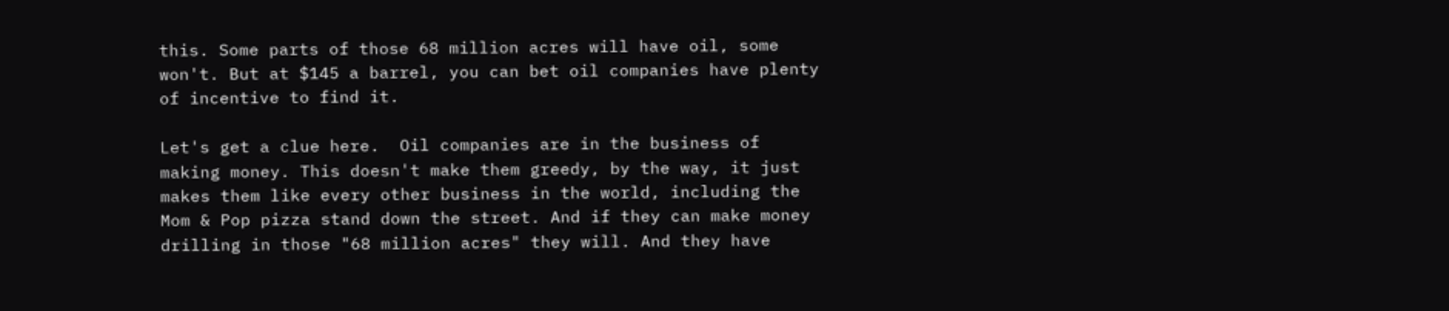this. Some parts of those 68 million acres will have oil, some won't. But at $145 a barrel, you can bet oil companies have plenty of incentive to find it.

Let's get a clue here.  Oil companies are in the business of making money. This doesn't make them greedy, by the way, it just makes them like every other business in the world, including the Mom & Pop pizza stand down the street. And if they can make money drilling in those "68 million acres" they will. And they have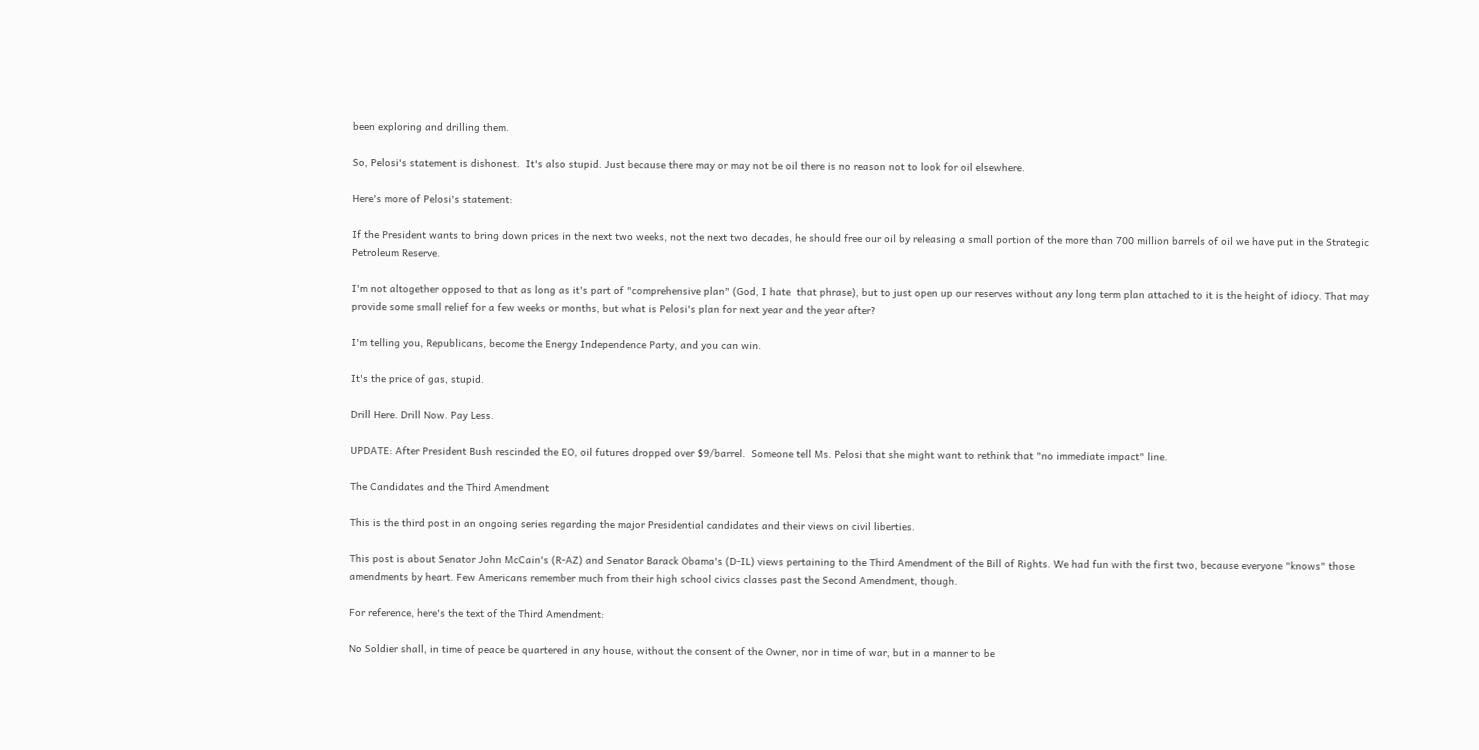been exploring and drilling them.

So, Pelosi's statement is dishonest.  It's also stupid. Just because there may or may not be oil there is no reason not to look for oil elsewhere.

Here's more of Pelosi's statement:

If the President wants to bring down prices in the next two weeks, not the next two decades, he should free our oil by releasing a small portion of the more than 700 million barrels of oil we have put in the Strategic Petroleum Reserve.

I'm not altogether opposed to that as long as it's part of "comprehensive plan" (God, I hate  that phrase), but to just open up our reserves without any long term plan attached to it is the height of idiocy. That may provide some small relief for a few weeks or months, but what is Pelosi's plan for next year and the year after?

I'm telling you, Republicans, become the Energy Independence Party, and you can win.

It's the price of gas, stupid.

Drill Here. Drill Now. Pay Less.

UPDATE: After President Bush rescinded the EO, oil futures dropped over $9/barrel.  Someone tell Ms. Pelosi that she might want to rethink that "no immediate impact" line.

The Candidates and the Third Amendment

This is the third post in an ongoing series regarding the major Presidential candidates and their views on civil liberties.

This post is about Senator John McCain's (R-AZ) and Senator Barack Obama's (D-IL) views pertaining to the Third Amendment of the Bill of Rights. We had fun with the first two, because everyone "knows" those amendments by heart. Few Americans remember much from their high school civics classes past the Second Amendment, though.

For reference, here's the text of the Third Amendment:

No Soldier shall, in time of peace be quartered in any house, without the consent of the Owner, nor in time of war, but in a manner to be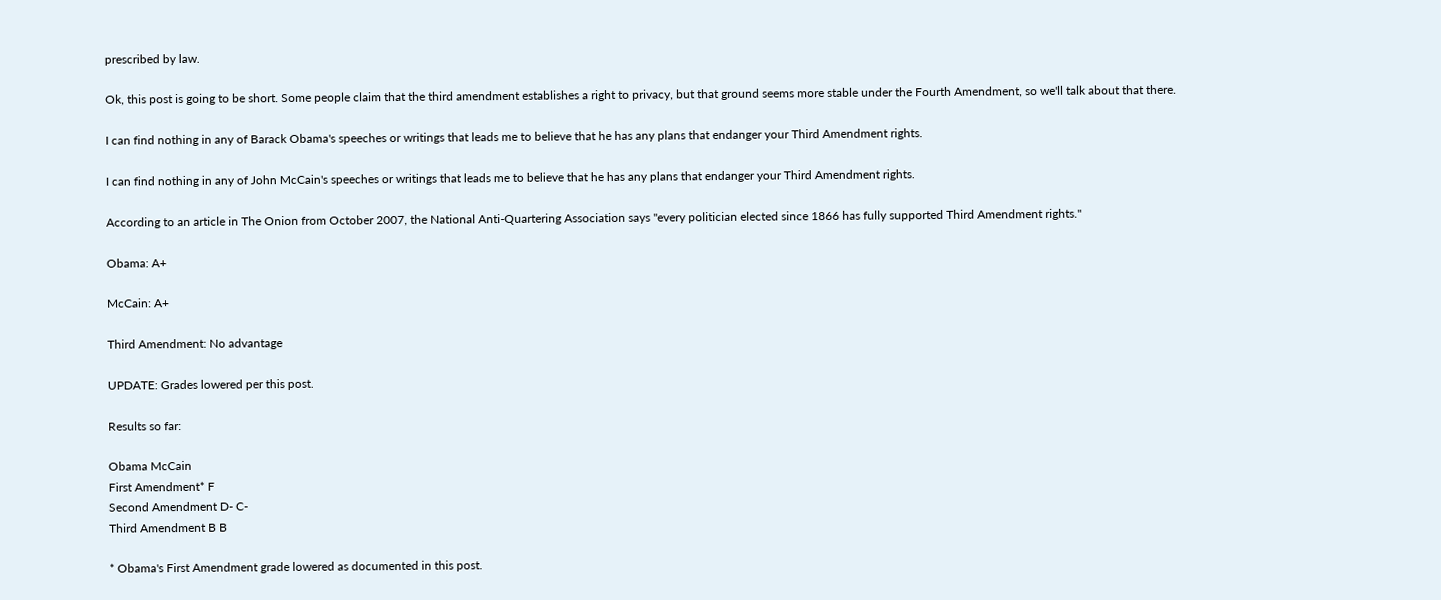prescribed by law.

Ok, this post is going to be short. Some people claim that the third amendment establishes a right to privacy, but that ground seems more stable under the Fourth Amendment, so we'll talk about that there.

I can find nothing in any of Barack Obama's speeches or writings that leads me to believe that he has any plans that endanger your Third Amendment rights.

I can find nothing in any of John McCain's speeches or writings that leads me to believe that he has any plans that endanger your Third Amendment rights.

According to an article in The Onion from October 2007, the National Anti-Quartering Association says "every politician elected since 1866 has fully supported Third Amendment rights."

Obama: A+

McCain: A+

Third Amendment: No advantage

UPDATE: Grades lowered per this post.

Results so far:

Obama McCain
First Amendment* F
Second Amendment D- C-
Third Amendment B B

* Obama's First Amendment grade lowered as documented in this post.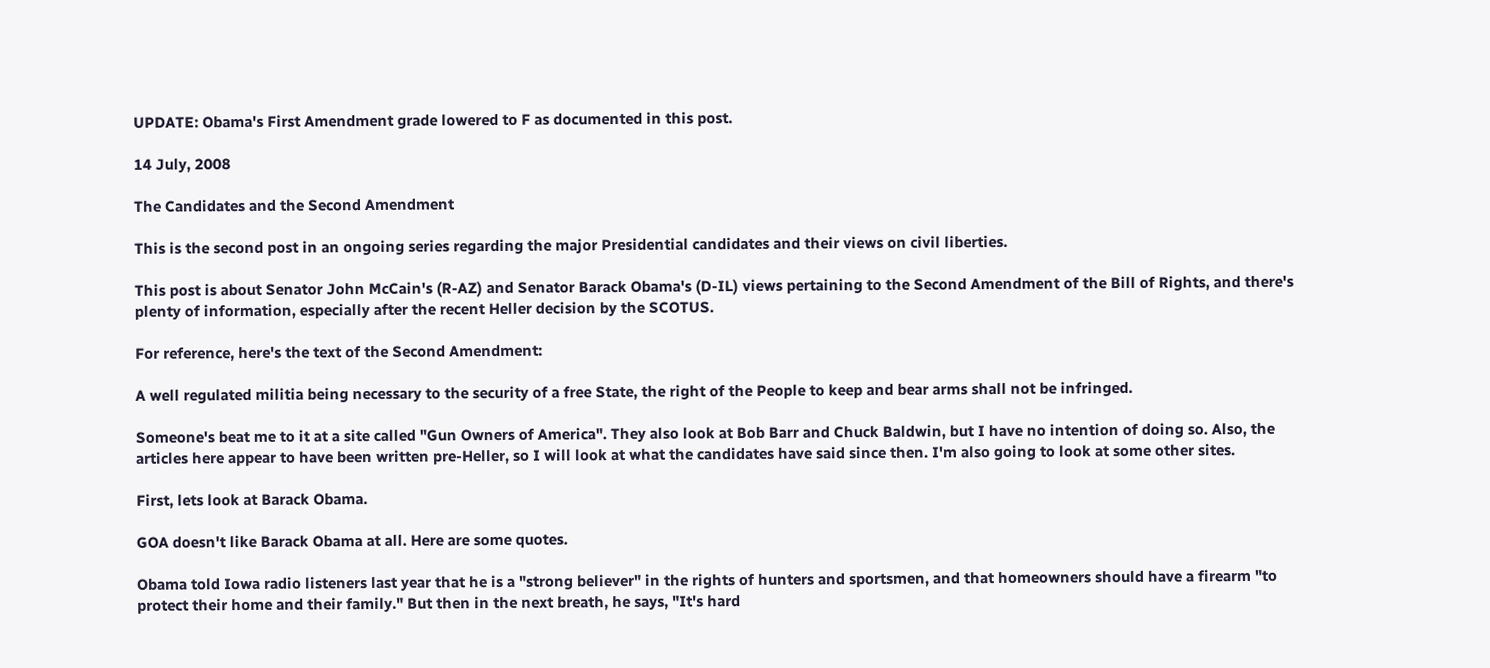UPDATE: Obama's First Amendment grade lowered to F as documented in this post.

14 July, 2008

The Candidates and the Second Amendment

This is the second post in an ongoing series regarding the major Presidential candidates and their views on civil liberties.

This post is about Senator John McCain's (R-AZ) and Senator Barack Obama's (D-IL) views pertaining to the Second Amendment of the Bill of Rights, and there's plenty of information, especially after the recent Heller decision by the SCOTUS.

For reference, here's the text of the Second Amendment:

A well regulated militia being necessary to the security of a free State, the right of the People to keep and bear arms shall not be infringed.

Someone's beat me to it at a site called "Gun Owners of America". They also look at Bob Barr and Chuck Baldwin, but I have no intention of doing so. Also, the articles here appear to have been written pre-Heller, so I will look at what the candidates have said since then. I'm also going to look at some other sites.

First, lets look at Barack Obama.

GOA doesn't like Barack Obama at all. Here are some quotes.

Obama told Iowa radio listeners last year that he is a "strong believer" in the rights of hunters and sportsmen, and that homeowners should have a firearm "to protect their home and their family." But then in the next breath, he says, "It's hard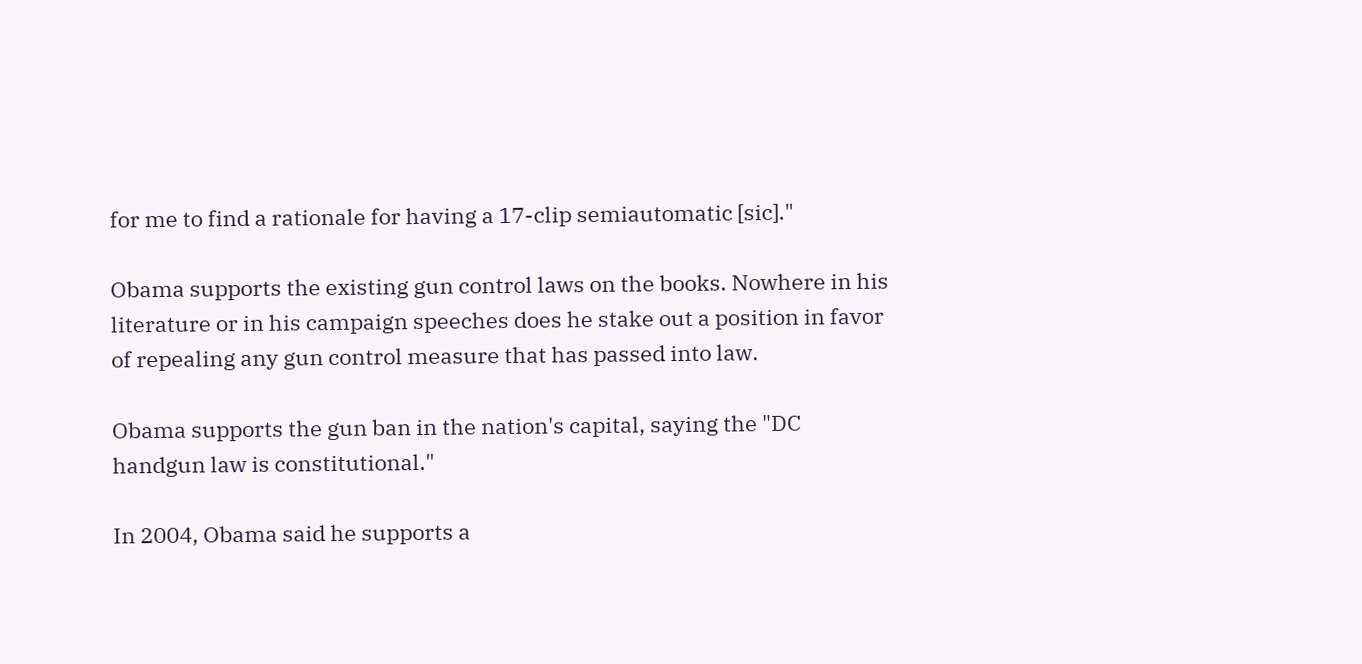for me to find a rationale for having a 17-clip semiautomatic [sic]."

Obama supports the existing gun control laws on the books. Nowhere in his literature or in his campaign speeches does he stake out a position in favor of repealing any gun control measure that has passed into law.

Obama supports the gun ban in the nation's capital, saying the "DC handgun law is constitutional."

In 2004, Obama said he supports a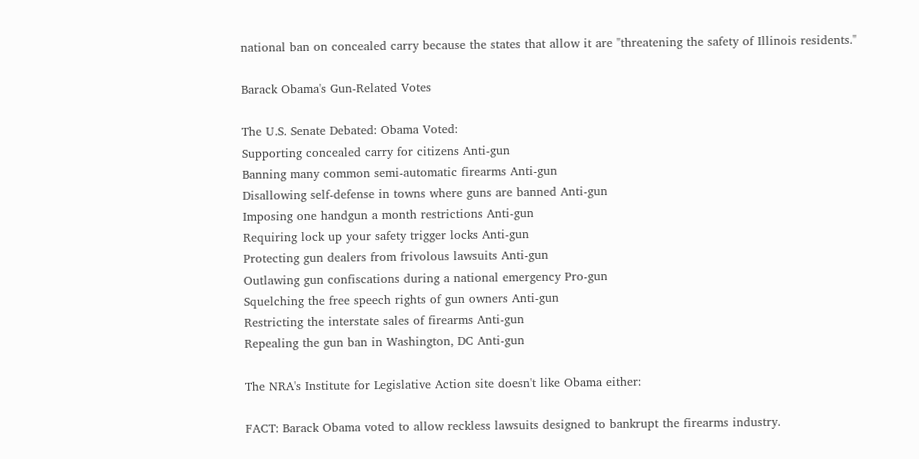national ban on concealed carry because the states that allow it are "threatening the safety of Illinois residents."

Barack Obama's Gun-Related Votes

The U.S. Senate Debated: Obama Voted:
Supporting concealed carry for citizens Anti-gun
Banning many common semi-automatic firearms Anti-gun
Disallowing self-defense in towns where guns are banned Anti-gun
Imposing one handgun a month restrictions Anti-gun
Requiring lock up your safety trigger locks Anti-gun
Protecting gun dealers from frivolous lawsuits Anti-gun
Outlawing gun confiscations during a national emergency Pro-gun
Squelching the free speech rights of gun owners Anti-gun
Restricting the interstate sales of firearms Anti-gun
Repealing the gun ban in Washington, DC Anti-gun

The NRA's Institute for Legislative Action site doesn't like Obama either:

FACT: Barack Obama voted to allow reckless lawsuits designed to bankrupt the firearms industry.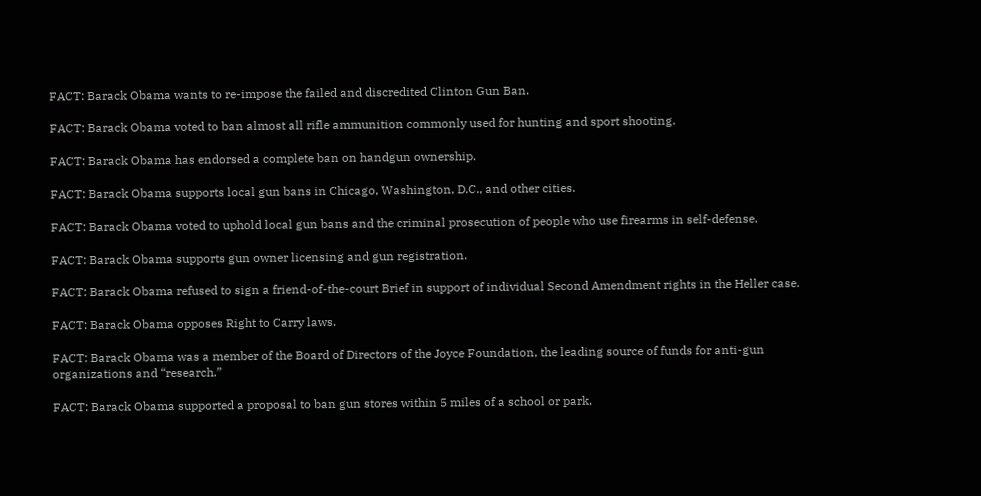FACT: Barack Obama wants to re-impose the failed and discredited Clinton Gun Ban.

FACT: Barack Obama voted to ban almost all rifle ammunition commonly used for hunting and sport shooting.

FACT: Barack Obama has endorsed a complete ban on handgun ownership.

FACT: Barack Obama supports local gun bans in Chicago, Washington, D.C., and other cities.

FACT: Barack Obama voted to uphold local gun bans and the criminal prosecution of people who use firearms in self-defense.

FACT: Barack Obama supports gun owner licensing and gun registration.

FACT: Barack Obama refused to sign a friend-of-the-court Brief in support of individual Second Amendment rights in the Heller case.

FACT: Barack Obama opposes Right to Carry laws.

FACT: Barack Obama was a member of the Board of Directors of the Joyce Foundation, the leading source of funds for anti-gun organizations and “research.”

FACT: Barack Obama supported a proposal to ban gun stores within 5 miles of a school or park,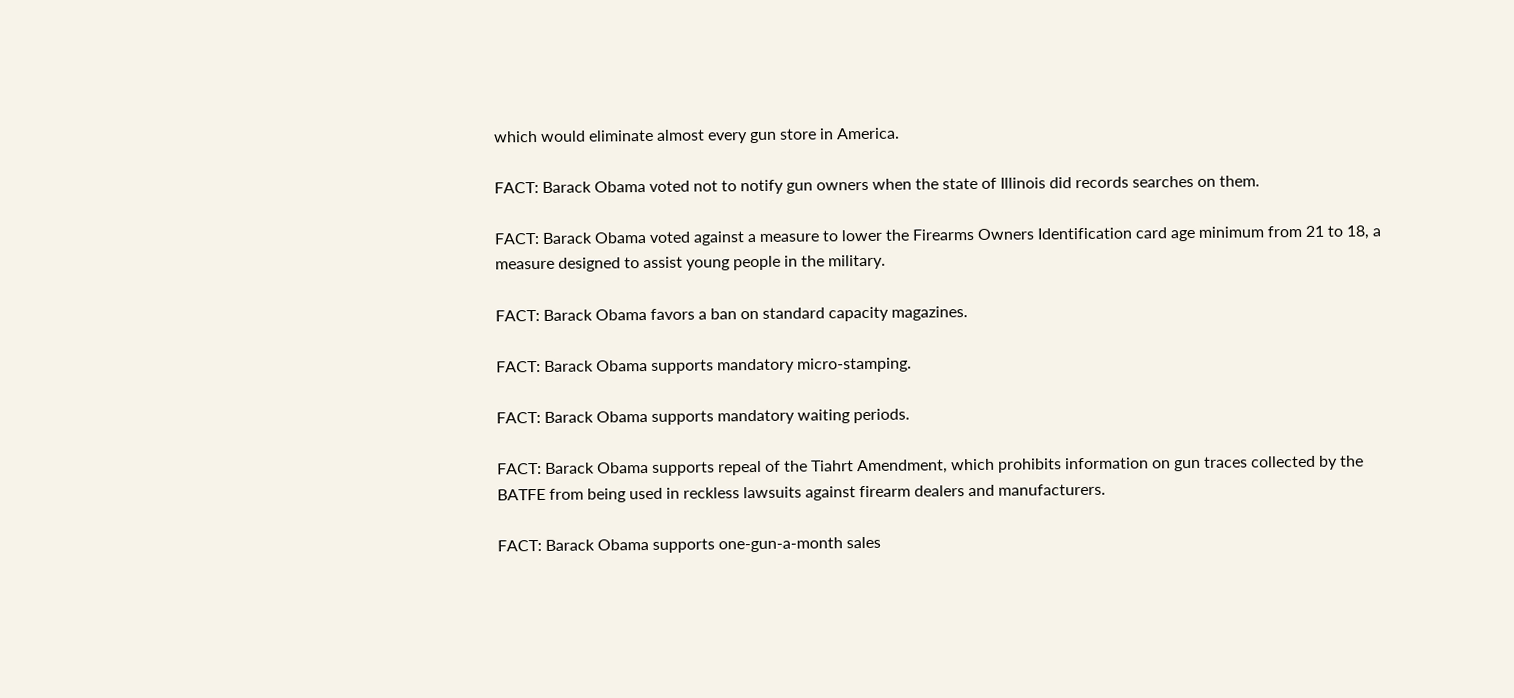which would eliminate almost every gun store in America.

FACT: Barack Obama voted not to notify gun owners when the state of Illinois did records searches on them.

FACT: Barack Obama voted against a measure to lower the Firearms Owners Identification card age minimum from 21 to 18, a measure designed to assist young people in the military.

FACT: Barack Obama favors a ban on standard capacity magazines.

FACT: Barack Obama supports mandatory micro-stamping.

FACT: Barack Obama supports mandatory waiting periods.

FACT: Barack Obama supports repeal of the Tiahrt Amendment, which prohibits information on gun traces collected by the BATFE from being used in reckless lawsuits against firearm dealers and manufacturers.

FACT: Barack Obama supports one-gun-a-month sales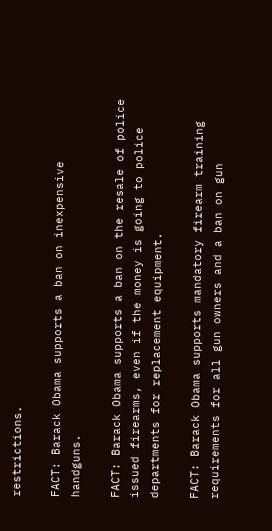restrictions.

FACT: Barack Obama supports a ban on inexpensive handguns.

FACT: Barack Obama supports a ban on the resale of police issued firearms, even if the money is going to police departments for replacement equipment.

FACT: Barack Obama supports mandatory firearm training requirements for all gun owners and a ban on gun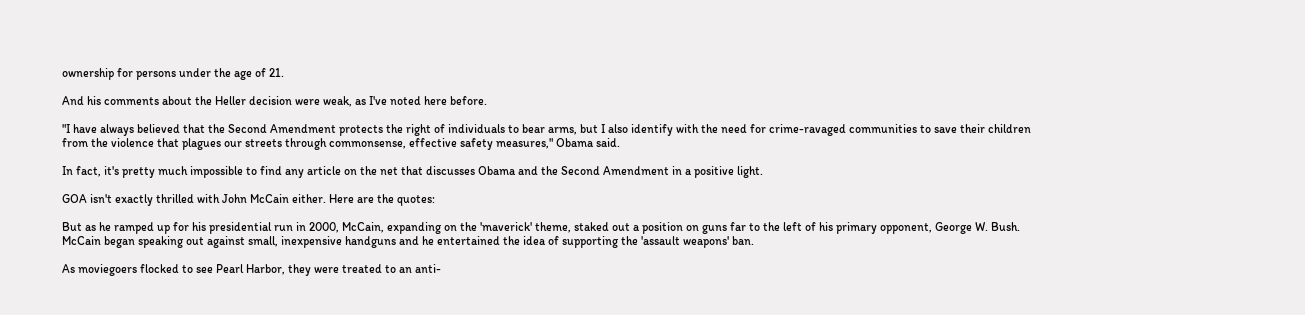ownership for persons under the age of 21.

And his comments about the Heller decision were weak, as I've noted here before.

"I have always believed that the Second Amendment protects the right of individuals to bear arms, but I also identify with the need for crime-ravaged communities to save their children from the violence that plagues our streets through commonsense, effective safety measures," Obama said.

In fact, it's pretty much impossible to find any article on the net that discusses Obama and the Second Amendment in a positive light.

GOA isn't exactly thrilled with John McCain either. Here are the quotes:

But as he ramped up for his presidential run in 2000, McCain, expanding on the 'maverick' theme, staked out a position on guns far to the left of his primary opponent, George W. Bush. McCain began speaking out against small, inexpensive handguns and he entertained the idea of supporting the 'assault weapons' ban.

As moviegoers flocked to see Pearl Harbor, they were treated to an anti-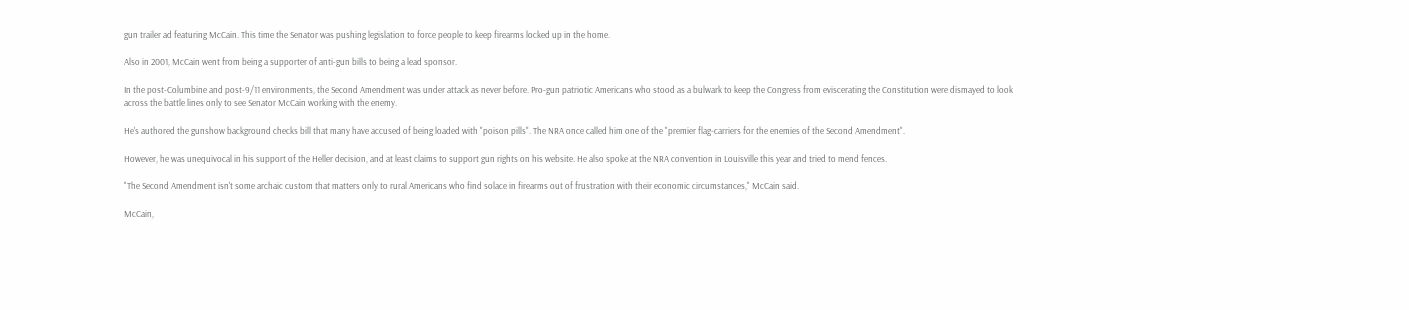gun trailer ad featuring McCain. This time the Senator was pushing legislation to force people to keep firearms locked up in the home.

Also in 2001, McCain went from being a supporter of anti-gun bills to being a lead sponsor.

In the post-Columbine and post-9/11 environments, the Second Amendment was under attack as never before. Pro-gun patriotic Americans who stood as a bulwark to keep the Congress from eviscerating the Constitution were dismayed to look across the battle lines only to see Senator McCain working with the enemy.

He's authored the gunshow background checks bill that many have accused of being loaded with "poison pills". The NRA once called him one of the "premier flag-carriers for the enemies of the Second Amendment".

However, he was unequivocal in his support of the Heller decision, and at least claims to support gun rights on his website. He also spoke at the NRA convention in Louisville this year and tried to mend fences.

"The Second Amendment isn't some archaic custom that matters only to rural Americans who find solace in firearms out of frustration with their economic circumstances," McCain said.

McCain,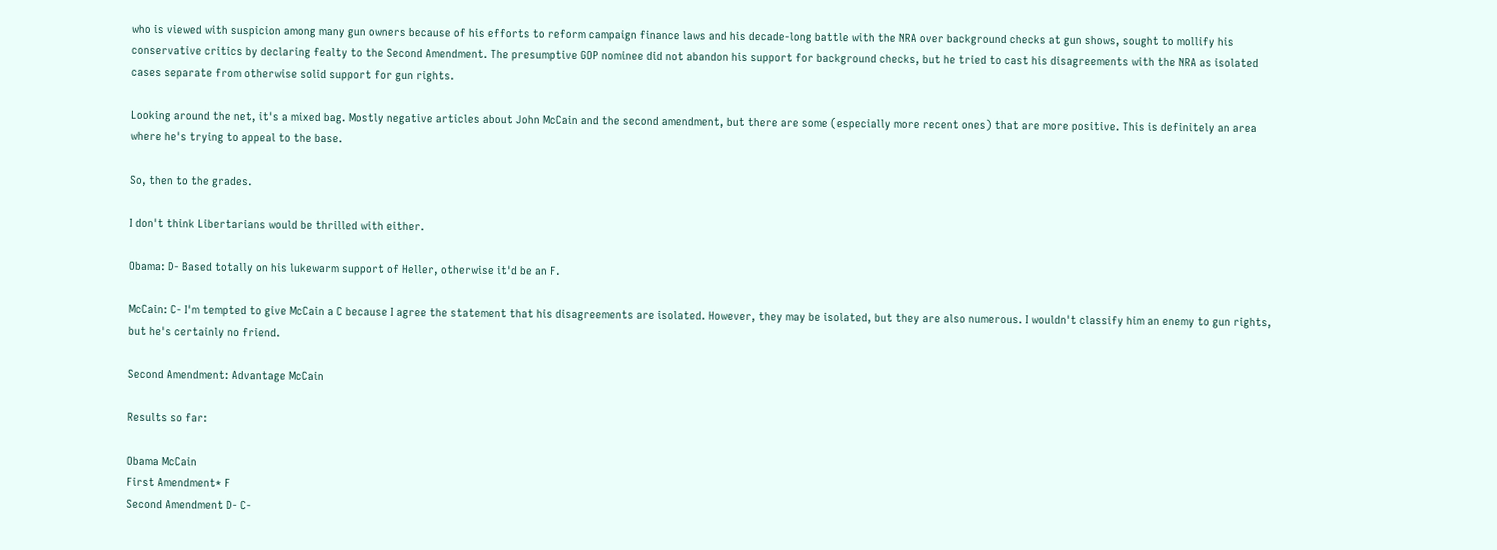who is viewed with suspicion among many gun owners because of his efforts to reform campaign finance laws and his decade-long battle with the NRA over background checks at gun shows, sought to mollify his conservative critics by declaring fealty to the Second Amendment. The presumptive GOP nominee did not abandon his support for background checks, but he tried to cast his disagreements with the NRA as isolated cases separate from otherwise solid support for gun rights.

Looking around the net, it's a mixed bag. Mostly negative articles about John McCain and the second amendment, but there are some (especially more recent ones) that are more positive. This is definitely an area where he's trying to appeal to the base.

So, then to the grades.

I don't think Libertarians would be thrilled with either.

Obama: D- Based totally on his lukewarm support of Heller, otherwise it'd be an F.

McCain: C- I'm tempted to give McCain a C because I agree the statement that his disagreements are isolated. However, they may be isolated, but they are also numerous. I wouldn't classify him an enemy to gun rights, but he's certainly no friend.

Second Amendment: Advantage McCain

Results so far:

Obama McCain
First Amendment* F
Second Amendment D- C-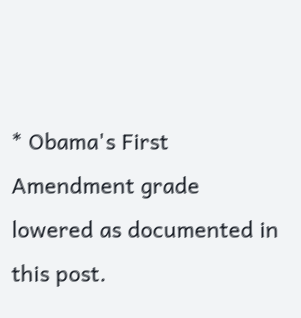* Obama's First Amendment grade lowered as documented in this post.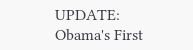UPDATE: Obama's First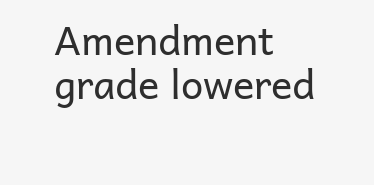Amendment grade lowered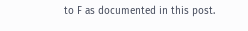to F as documented in this post.